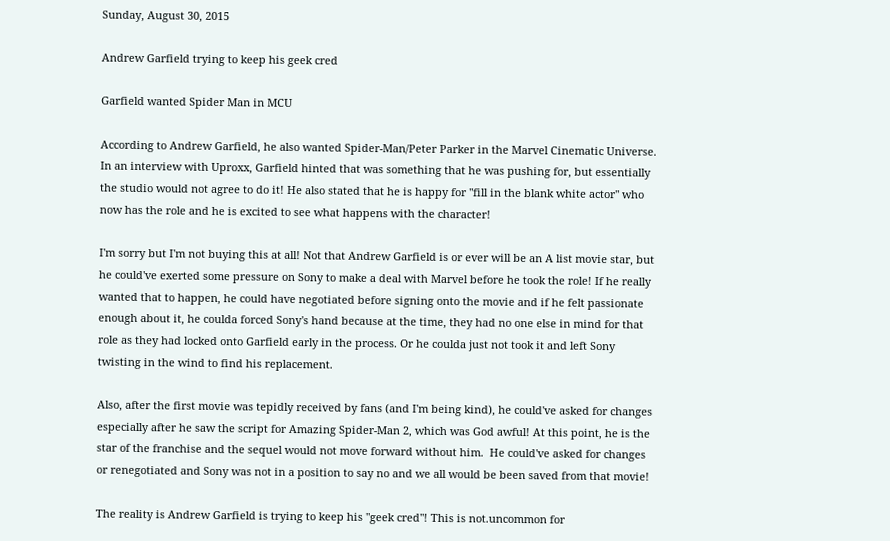Sunday, August 30, 2015

Andrew Garfield trying to keep his geek cred

Garfield wanted Spider Man in MCU

According to Andrew Garfield, he also wanted Spider-Man/Peter Parker in the Marvel Cinematic Universe.  In an interview with Uproxx, Garfield hinted that was something that he was pushing for, but essentially the studio would not agree to do it! He also stated that he is happy for "fill in the blank white actor" who now has the role and he is excited to see what happens with the character!

I'm sorry but I'm not buying this at all! Not that Andrew Garfield is or ever will be an A list movie star, but he could've exerted some pressure on Sony to make a deal with Marvel before he took the role! If he really wanted that to happen, he could have negotiated before signing onto the movie and if he felt passionate enough about it, he coulda forced Sony's hand because at the time, they had no one else in mind for that role as they had locked onto Garfield early in the process. Or he coulda just not took it and left Sony twisting in the wind to find his replacement.

Also, after the first movie was tepidly received by fans (and I'm being kind), he could've asked for changes especially after he saw the script for Amazing Spider-Man 2, which was God awful! At this point, he is the star of the franchise and the sequel would not move forward without him.  He could've asked for changes or renegotiated and Sony was not in a position to say no and we all would be been saved from that movie!

The reality is Andrew Garfield is trying to keep his "geek cred"! This is not.uncommon for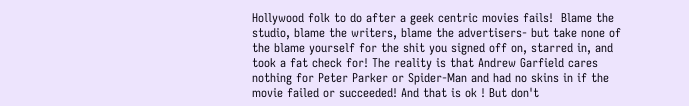Hollywood folk to do after a geek centric movies fails!  Blame the studio, blame the writers, blame the advertisers- but take none of the blame yourself for the shit you signed off on, starred in, and took a fat check for! The reality is that Andrew Garfield cares nothing for Peter Parker or Spider-Man and had no skins in if the movie failed or succeeded! And that is ok ! But don't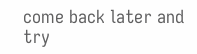come back later and try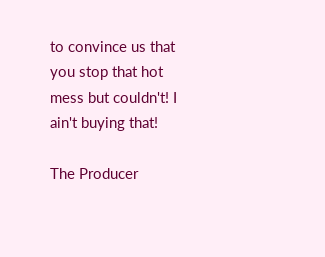to convince us that you stop that hot mess but couldn't! I ain't buying that!

The Producer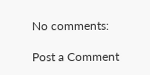No comments:

Post a Comment